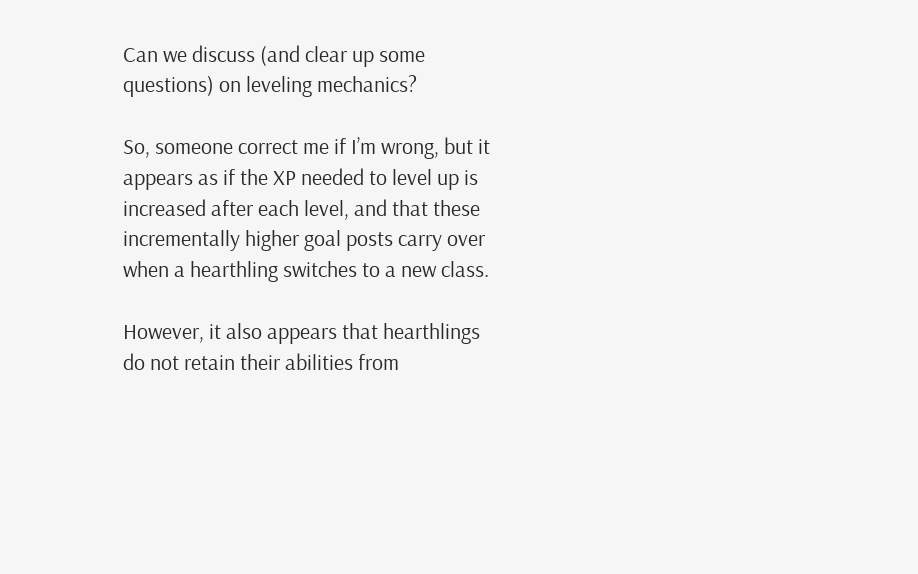Can we discuss (and clear up some questions) on leveling mechanics?

So, someone correct me if I’m wrong, but it appears as if the XP needed to level up is increased after each level, and that these incrementally higher goal posts carry over when a hearthling switches to a new class.

However, it also appears that hearthlings do not retain their abilities from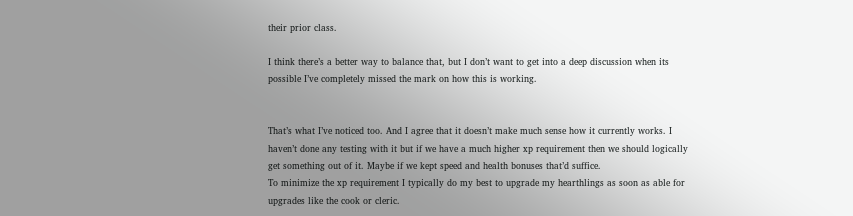their prior class.

I think there’s a better way to balance that, but I don’t want to get into a deep discussion when its possible I’ve completely missed the mark on how this is working.


That’s what I’ve noticed too. And I agree that it doesn’t make much sense how it currently works. I haven’t done any testing with it but if we have a much higher xp requirement then we should logically get something out of it. Maybe if we kept speed and health bonuses that’d suffice.
To minimize the xp requirement I typically do my best to upgrade my hearthlings as soon as able for upgrades like the cook or cleric.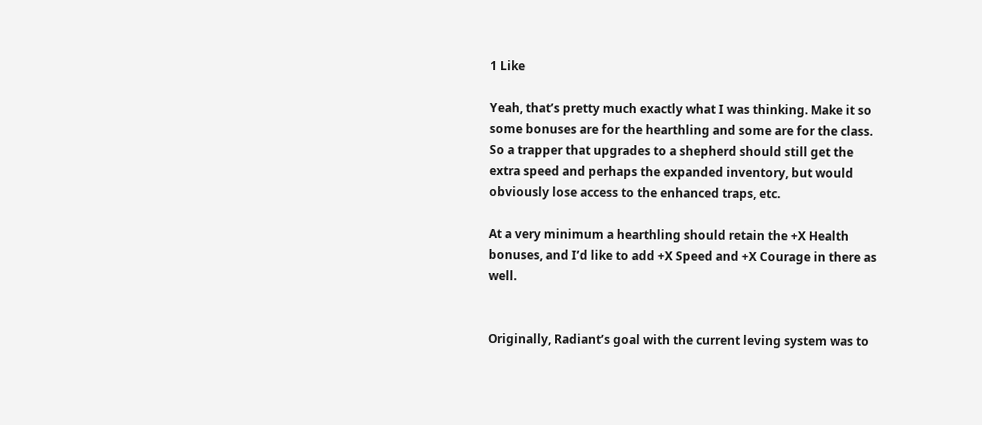1 Like

Yeah, that’s pretty much exactly what I was thinking. Make it so some bonuses are for the hearthling and some are for the class. So a trapper that upgrades to a shepherd should still get the extra speed and perhaps the expanded inventory, but would obviously lose access to the enhanced traps, etc.

At a very minimum a hearthling should retain the +X Health bonuses, and I’d like to add +X Speed and +X Courage in there as well.


Originally, Radiant’s goal with the current leving system was to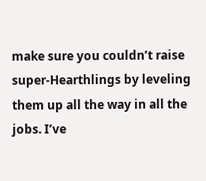make sure you couldn’t raise super-Hearthlings by leveling them up all the way in all the jobs. I’ve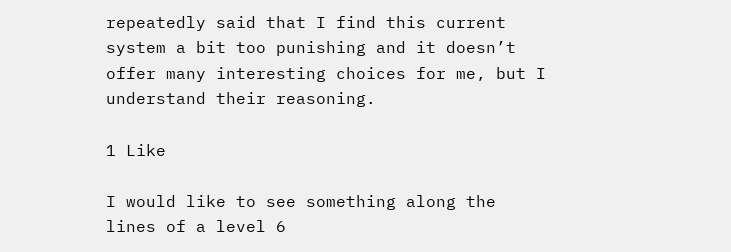repeatedly said that I find this current system a bit too punishing and it doesn’t offer many interesting choices for me, but I understand their reasoning.

1 Like

I would like to see something along the lines of a level 6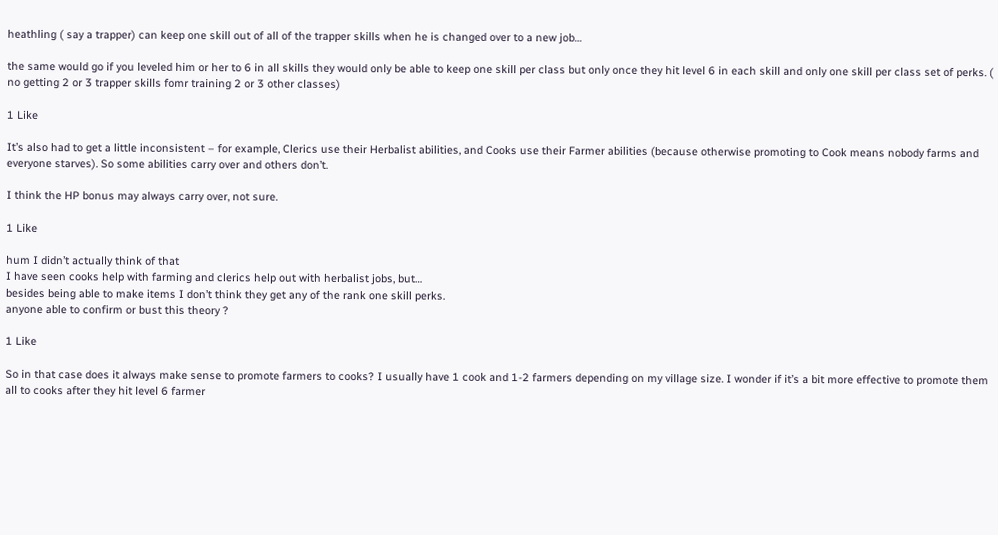heathling ( say a trapper) can keep one skill out of all of the trapper skills when he is changed over to a new job…

the same would go if you leveled him or her to 6 in all skills they would only be able to keep one skill per class but only once they hit level 6 in each skill and only one skill per class set of perks. ( no getting 2 or 3 trapper skills fomr training 2 or 3 other classes)

1 Like

It’s also had to get a little inconsistent – for example, Clerics use their Herbalist abilities, and Cooks use their Farmer abilities (because otherwise promoting to Cook means nobody farms and everyone starves). So some abilities carry over and others don’t.

I think the HP bonus may always carry over, not sure.

1 Like

hum I didn’t actually think of that
I have seen cooks help with farming and clerics help out with herbalist jobs, but…
besides being able to make items I don’t think they get any of the rank one skill perks.
anyone able to confirm or bust this theory ?

1 Like

So in that case does it always make sense to promote farmers to cooks? I usually have 1 cook and 1-2 farmers depending on my village size. I wonder if it’s a bit more effective to promote them all to cooks after they hit level 6 farmer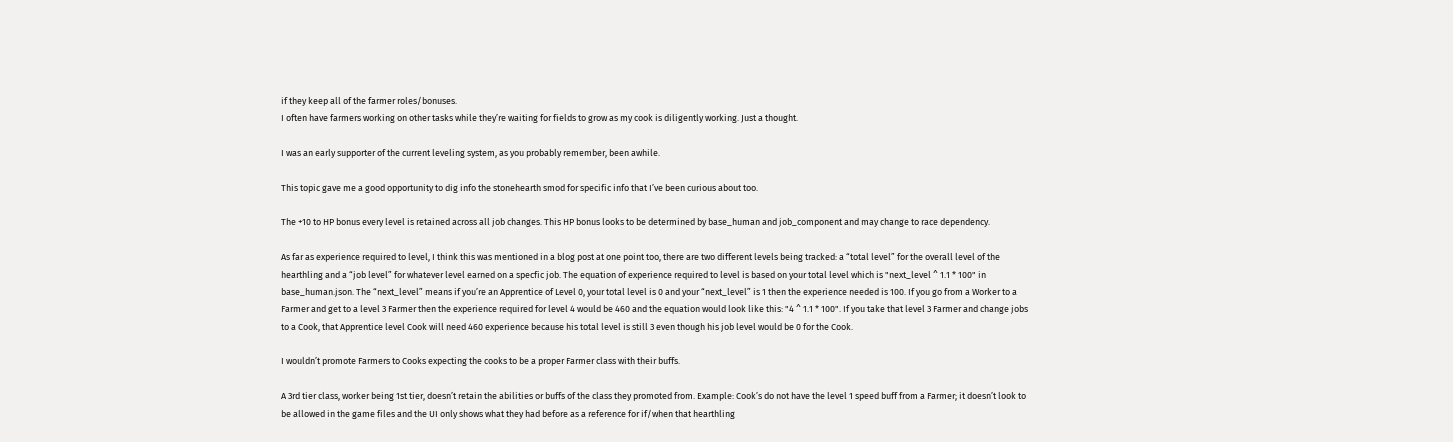if they keep all of the farmer roles/bonuses.
I often have farmers working on other tasks while they’re waiting for fields to grow as my cook is diligently working. Just a thought.

I was an early supporter of the current leveling system, as you probably remember, been awhile.

This topic gave me a good opportunity to dig info the stonehearth smod for specific info that I’ve been curious about too.

The +10 to HP bonus every level is retained across all job changes. This HP bonus looks to be determined by base_human and job_component and may change to race dependency.

As far as experience required to level, I think this was mentioned in a blog post at one point too, there are two different levels being tracked: a “total level” for the overall level of the hearthling and a “job level” for whatever level earned on a specfic job. The equation of experience required to level is based on your total level which is "next_level ^ 1.1 * 100" in base_human.json. The “next_level” means if you’re an Apprentice of Level 0, your total level is 0 and your “next_level” is 1 then the experience needed is 100. If you go from a Worker to a Farmer and get to a level 3 Farmer then the experience required for level 4 would be 460 and the equation would look like this: "4 ^ 1.1 * 100". If you take that level 3 Farmer and change jobs to a Cook, that Apprentice level Cook will need 460 experience because his total level is still 3 even though his job level would be 0 for the Cook.

I wouldn’t promote Farmers to Cooks expecting the cooks to be a proper Farmer class with their buffs.

A 3rd tier class, worker being 1st tier, doesn’t retain the abilities or buffs of the class they promoted from. Example: Cook’s do not have the level 1 speed buff from a Farmer; it doesn’t look to be allowed in the game files and the UI only shows what they had before as a reference for if/when that hearthling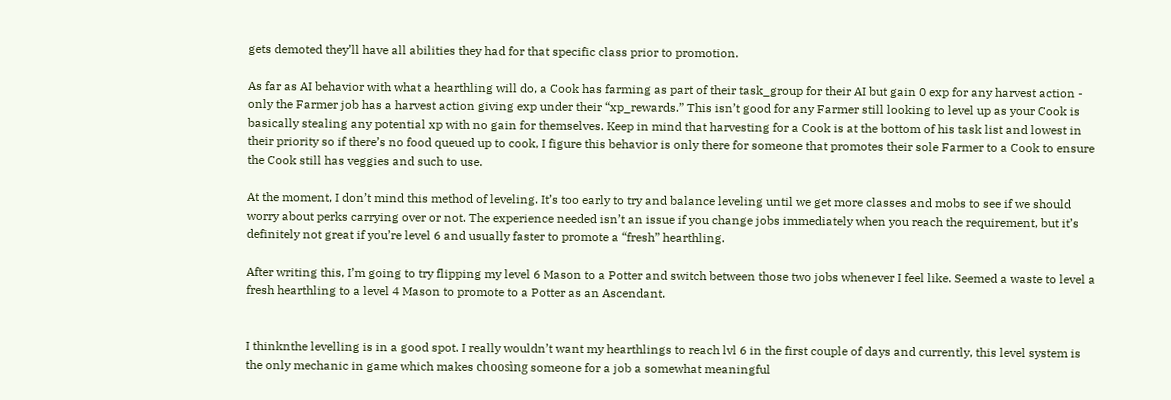gets demoted they’ll have all abilities they had for that specific class prior to promotion.

As far as AI behavior with what a hearthling will do, a Cook has farming as part of their task_group for their AI but gain 0 exp for any harvest action - only the Farmer job has a harvest action giving exp under their “xp_rewards.” This isn’t good for any Farmer still looking to level up as your Cook is basically stealing any potential xp with no gain for themselves. Keep in mind that harvesting for a Cook is at the bottom of his task list and lowest in their priority so if there’s no food queued up to cook, I figure this behavior is only there for someone that promotes their sole Farmer to a Cook to ensure the Cook still has veggies and such to use.

At the moment, I don’t mind this method of leveling. It’s too early to try and balance leveling until we get more classes and mobs to see if we should worry about perks carrying over or not. The experience needed isn’t an issue if you change jobs immediately when you reach the requirement, but it’s definitely not great if you’re level 6 and usually faster to promote a “fresh” hearthling.

After writing this, I’m going to try flipping my level 6 Mason to a Potter and switch between those two jobs whenever I feel like. Seemed a waste to level a fresh hearthling to a level 4 Mason to promote to a Potter as an Ascendant.


I thinknthe levelling is in a good spot. I really wouldn’t want my hearthlings to reach lvl 6 in the first couple of days and currently, this level system is the only mechanic in game which makes choosìng someone for a job a somewhat meaningful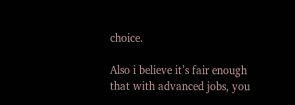choice.

Also i believe it’s fair enough that with advanced jobs, you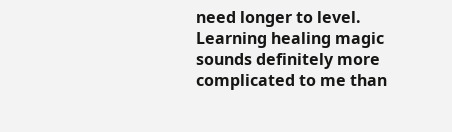need longer to level. Learning healing magic sounds definitely more complicated to me than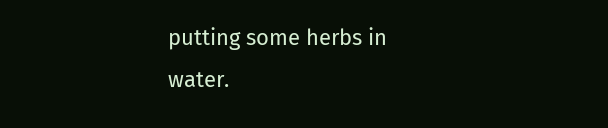putting some herbs in water.